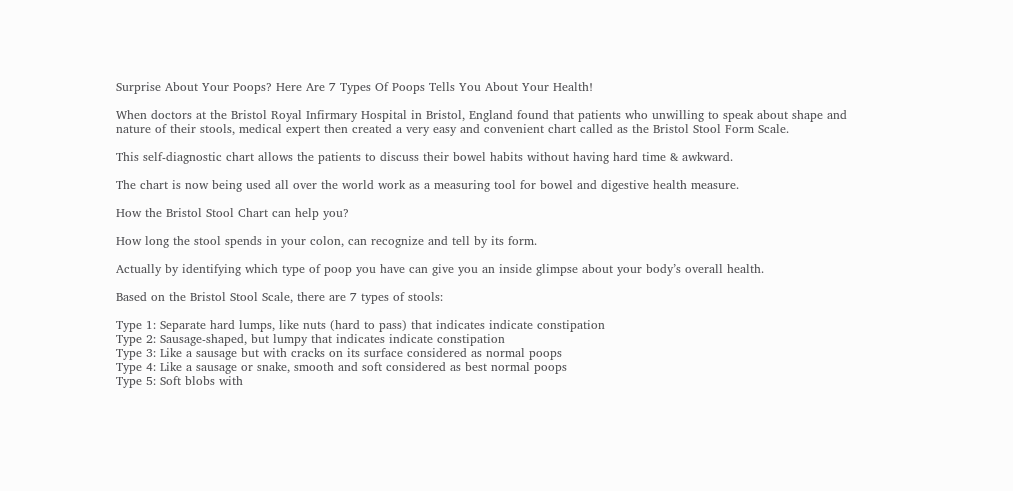Surprise About Your Poops? Here Are 7 Types Of Poops Tells You About Your Health!

When doctors at the Bristol Royal Infirmary Hospital in Bristol, England found that patients who unwilling to speak about shape and nature of their stools, medical expert then created a very easy and convenient chart called as the Bristol Stool Form Scale.

This self-diagnostic chart allows the patients to discuss their bowel habits without having hard time & awkward.

The chart is now being used all over the world work as a measuring tool for bowel and digestive health measure.

How the Bristol Stool Chart can help you?

How long the stool spends in your colon, can recognize and tell by its form.

Actually by identifying which type of poop you have can give you an inside glimpse about your body’s overall health.

Based on the Bristol Stool Scale, there are 7 types of stools:

Type 1: Separate hard lumps, like nuts (hard to pass) that indicates indicate constipation
Type 2: Sausage-shaped, but lumpy that indicates indicate constipation
Type 3: Like a sausage but with cracks on its surface considered as normal poops
Type 4: Like a sausage or snake, smooth and soft considered as best normal poops
Type 5: Soft blobs with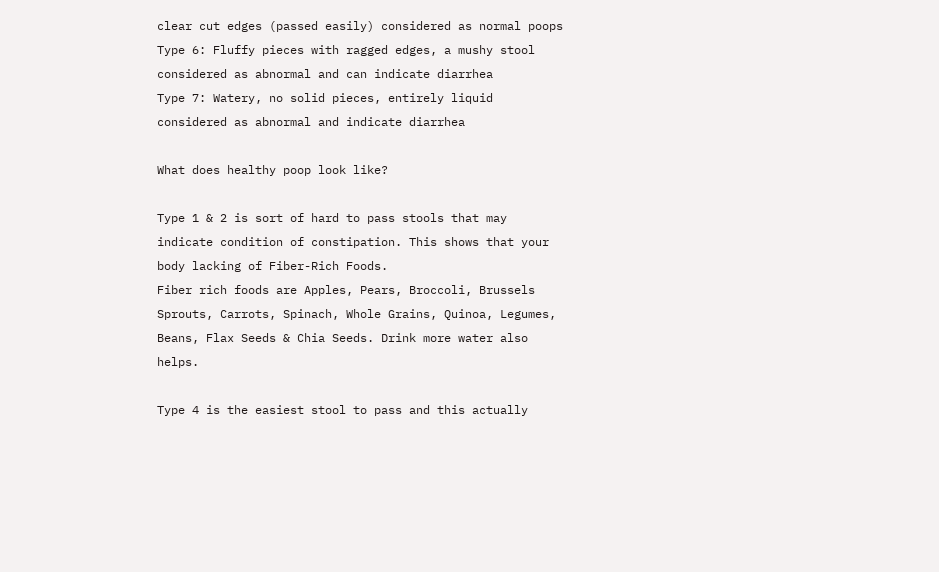clear cut edges (passed easily) considered as normal poops
Type 6: Fluffy pieces with ragged edges, a mushy stool considered as abnormal and can indicate diarrhea
Type 7: Watery, no solid pieces, entirely liquid considered as abnormal and indicate diarrhea

What does healthy poop look like?

Type 1 & 2 is sort of hard to pass stools that may indicate condition of constipation. This shows that your body lacking of Fiber-Rich Foods.
Fiber rich foods are Apples, Pears, Broccoli, Brussels Sprouts, Carrots, Spinach, Whole Grains, Quinoa, Legumes, Beans, Flax Seeds & Chia Seeds. Drink more water also helps.

Type 4 is the easiest stool to pass and this actually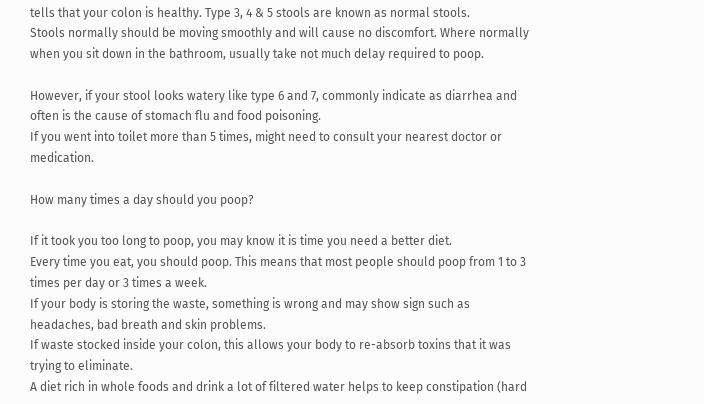tells that your colon is healthy. Type 3, 4 & 5 stools are known as normal stools.
Stools normally should be moving smoothly and will cause no discomfort. Where normally when you sit down in the bathroom, usually take not much delay required to poop.

However, if your stool looks watery like type 6 and 7, commonly indicate as diarrhea and often is the cause of stomach flu and food poisoning.
If you went into toilet more than 5 times, might need to consult your nearest doctor or medication.

How many times a day should you poop?

If it took you too long to poop, you may know it is time you need a better diet.
Every time you eat, you should poop. This means that most people should poop from 1 to 3 times per day or 3 times a week.
If your body is storing the waste, something is wrong and may show sign such as headaches, bad breath and skin problems.
If waste stocked inside your colon, this allows your body to re-absorb toxins that it was trying to eliminate.
A diet rich in whole foods and drink a lot of filtered water helps to keep constipation (hard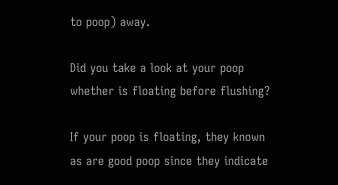to poop) away.

Did you take a look at your poop whether is floating before flushing?

If your poop is floating, they known as are good poop since they indicate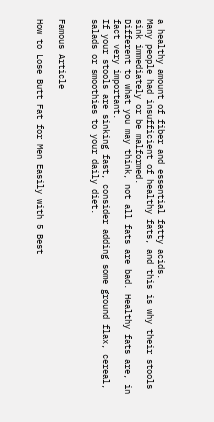a healthy amount of fiber and essential fatty acids.
Many people had insufficient of healthy fats, and this is why their stools sink immediately or be malformed.
Different to what you may think, not all fats are bad. Healthy fats are, in fact very important.
If your stools are sinking fast, consider adding some ground flax, cereal, salads or smoothies to your daily diet.


Famous Article

How to Lose Butt Fat for Men Easily with 5 Best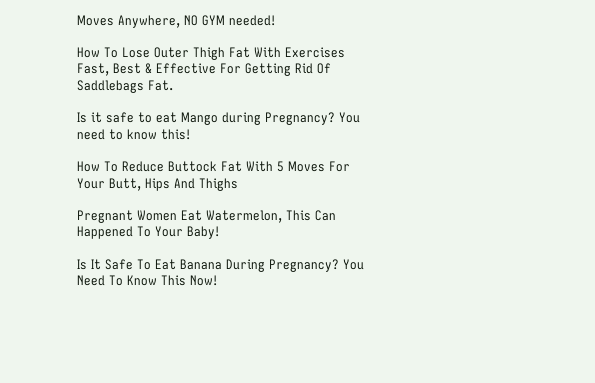Moves Anywhere, NO GYM needed!

How To Lose Outer Thigh Fat With Exercises Fast, Best & Effective For Getting Rid Of Saddlebags Fat.

Is it safe to eat Mango during Pregnancy? You need to know this!

How To Reduce Buttock Fat With 5 Moves For Your Butt, Hips And Thighs

Pregnant Women Eat Watermelon, This Can Happened To Your Baby!

Is It Safe To Eat Banana During Pregnancy? You Need To Know This Now!